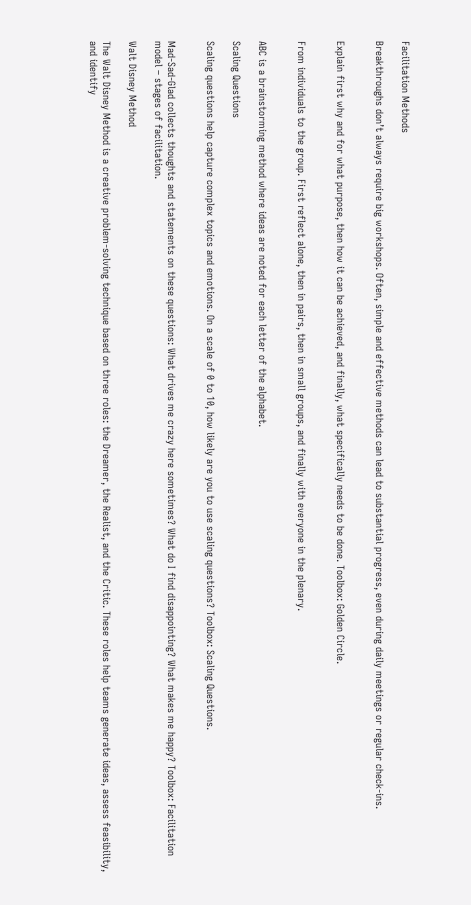Facilitation Methods

Breakthroughs don’t always require big workshops. Often, simple and effective methods can lead to substantial progress, even during daily meetings or regular check-ins.


Explain first why and for what purpose, then how it can be achieved, and finally, what specifically needs to be done. Toolbox: Golden Circle.


From individuals to the group. First reflect alone, then in pairs, then in small groups, and finally with everyone in the plenary.


ABC is a brainstorming method where ideas are noted for each letter of the alphabet.

Scaling Questions

Scaling questions help capture complex topics and emotions. On a scale of 0 to 10, how likely are you to use scaling questions? Toolbox: Scaling Questions.


Mad-Sad-Glad collects thoughts and statements on these questions: What drives me crazy here sometimes? What do I find disappointing? What makes me happy? Toolbox: Facilitation model – stages of facilitation.

Walt Disney Method

The Walt Disney Method is a creative problem-solving technique based on three roles: the Dreamer, the Realist, and the Critic. These roles help teams generate ideas, assess feasibility, and identify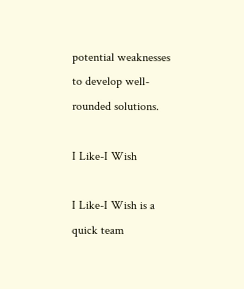potential weaknesses to develop well-rounded solutions.

I Like-I Wish

I Like-I Wish is a quick team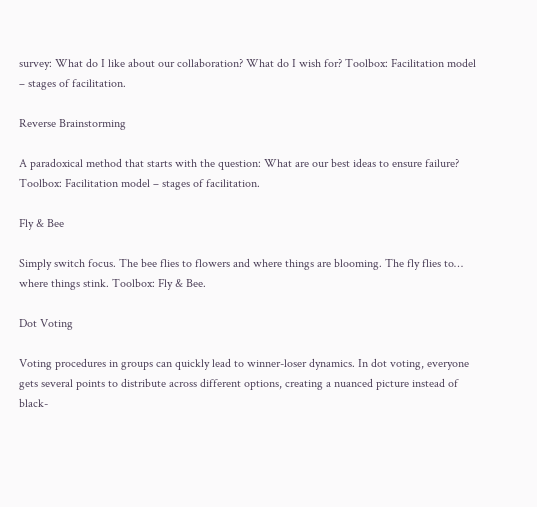survey: What do I like about our collaboration? What do I wish for? Toolbox: Facilitation model – stages of facilitation.

Reverse Brainstorming

A paradoxical method that starts with the question: What are our best ideas to ensure failure? Toolbox: Facilitation model – stages of facilitation.

Fly & Bee

Simply switch focus. The bee flies to flowers and where things are blooming. The fly flies to… where things stink. Toolbox: Fly & Bee.

Dot Voting

Voting procedures in groups can quickly lead to winner-loser dynamics. In dot voting, everyone gets several points to distribute across different options, creating a nuanced picture instead of black-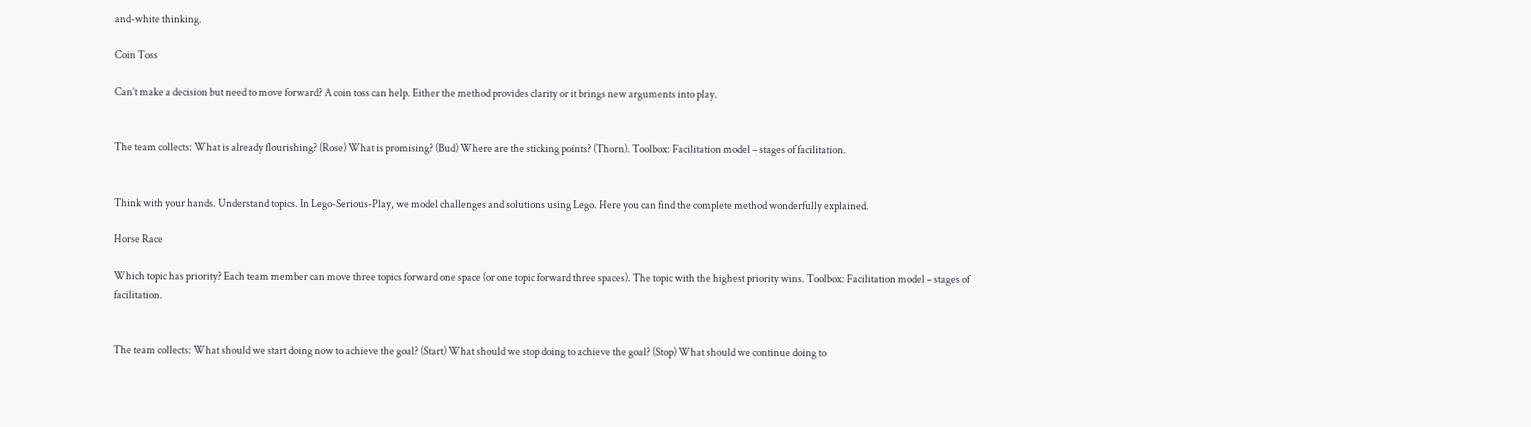and-white thinking.

Coin Toss

Can’t make a decision but need to move forward? A coin toss can help. Either the method provides clarity or it brings new arguments into play.


The team collects: What is already flourishing? (Rose) What is promising? (Bud) Where are the sticking points? (Thorn). Toolbox: Facilitation model – stages of facilitation.


Think with your hands. Understand topics. In Lego-Serious-Play, we model challenges and solutions using Lego. Here you can find the complete method wonderfully explained.

Horse Race

Which topic has priority? Each team member can move three topics forward one space (or one topic forward three spaces). The topic with the highest priority wins. Toolbox: Facilitation model – stages of facilitation.


The team collects: What should we start doing now to achieve the goal? (Start) What should we stop doing to achieve the goal? (Stop) What should we continue doing to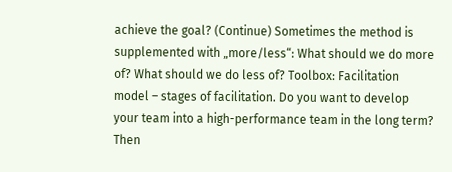achieve the goal? (Continue) Sometimes the method is supplemented with „more/less“: What should we do more of? What should we do less of? Toolbox: Facilitation model – stages of facilitation. Do you want to develop your team into a high-performance team in the long term? Then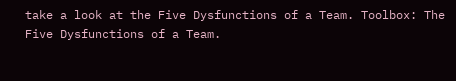take a look at the Five Dysfunctions of a Team. Toolbox: The Five Dysfunctions of a Team.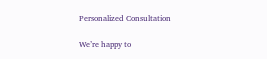Personalized Consultation

We’re happy to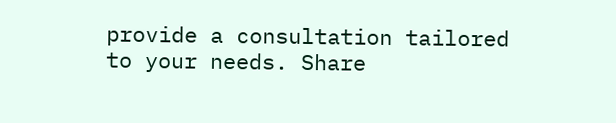provide a consultation tailored to your needs. Share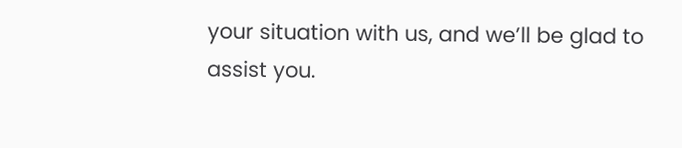your situation with us, and we’ll be glad to assist you.